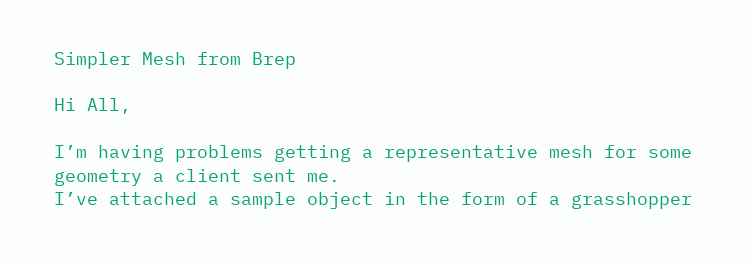Simpler Mesh from Brep

Hi All,

I’m having problems getting a representative mesh for some geometry a client sent me.
I’ve attached a sample object in the form of a grasshopper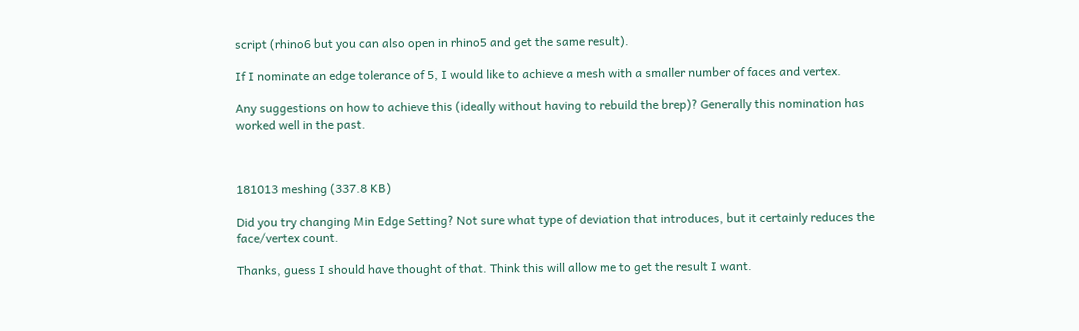script (rhino6 but you can also open in rhino5 and get the same result).

If I nominate an edge tolerance of 5, I would like to achieve a mesh with a smaller number of faces and vertex.

Any suggestions on how to achieve this (ideally without having to rebuild the brep)? Generally this nomination has worked well in the past.



181013 meshing (337.8 KB)

Did you try changing Min Edge Setting? Not sure what type of deviation that introduces, but it certainly reduces the face/vertex count.

Thanks, guess I should have thought of that. Think this will allow me to get the result I want.